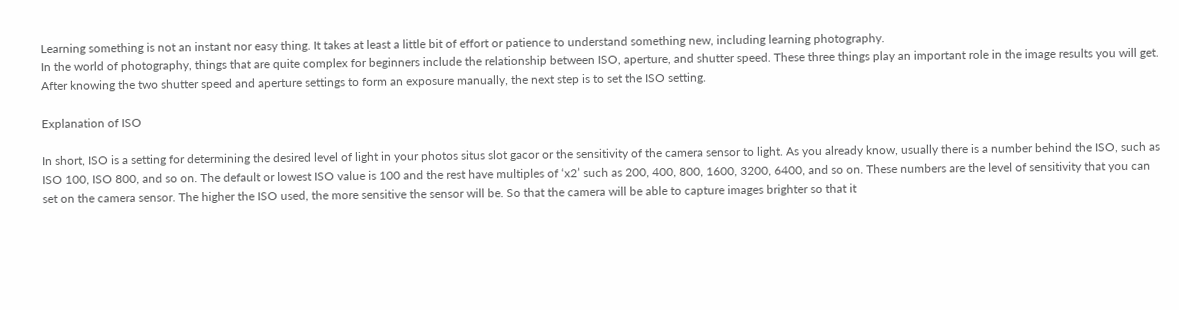Learning something is not an instant nor easy thing. It takes at least a little bit of effort or patience to understand something new, including learning photography.
In the world of photography, things that are quite complex for beginners include the relationship between ISO, aperture, and shutter speed. These three things play an important role in the image results you will get. After knowing the two shutter speed and aperture settings to form an exposure manually, the next step is to set the ISO setting.

Explanation of ISO

In short, ISO is a setting for determining the desired level of light in your photos situs slot gacor or the sensitivity of the camera sensor to light. As you already know, usually there is a number behind the ISO, such as ISO 100, ISO 800, and so on. The default or lowest ISO value is 100 and the rest have multiples of ‘x2’ such as 200, 400, 800, 1600, 3200, 6400, and so on. These numbers are the level of sensitivity that you can set on the camera sensor. The higher the ISO used, the more sensitive the sensor will be. So that the camera will be able to capture images brighter so that it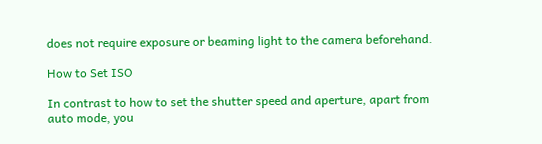does not require exposure or beaming light to the camera beforehand.

How to Set ISO

In contrast to how to set the shutter speed and aperture, apart from auto mode, you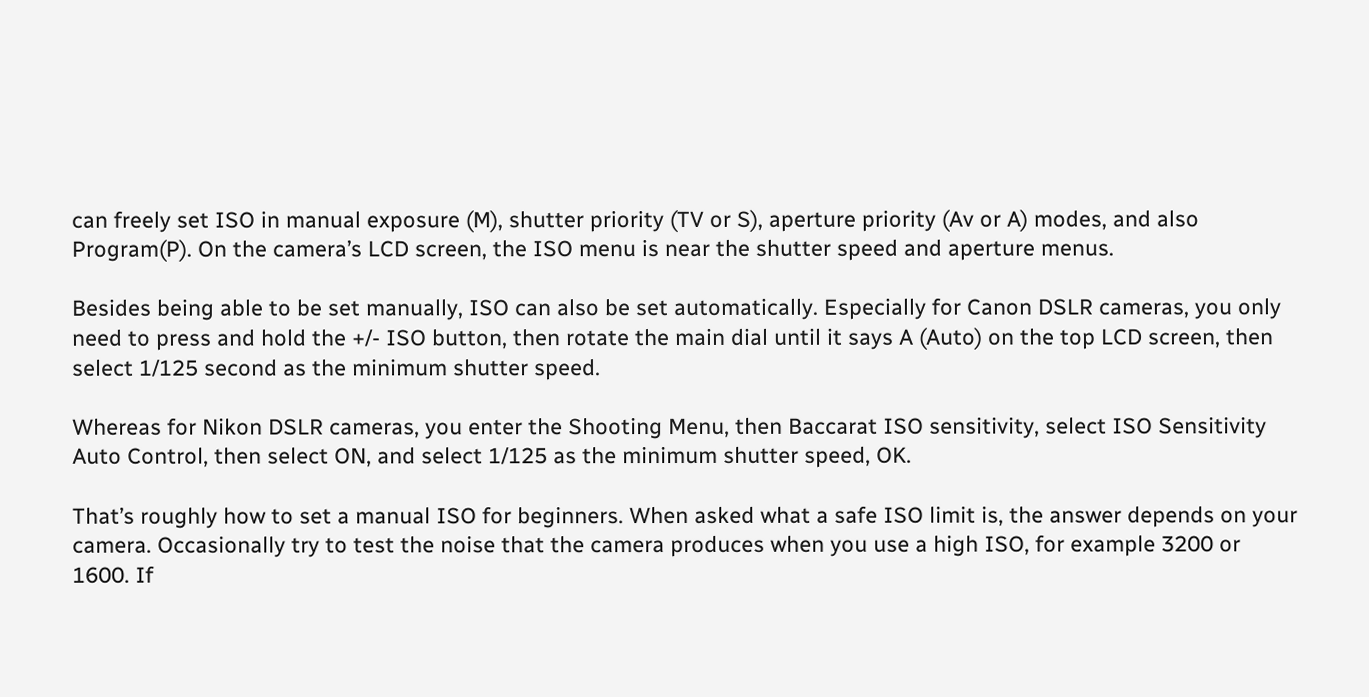can freely set ISO in manual exposure (M), shutter priority (TV or S), aperture priority (Av or A) modes, and also Program(P). On the camera’s LCD screen, the ISO menu is near the shutter speed and aperture menus.

Besides being able to be set manually, ISO can also be set automatically. Especially for Canon DSLR cameras, you only need to press and hold the +/- ISO button, then rotate the main dial until it says A (Auto) on the top LCD screen, then select 1/125 second as the minimum shutter speed.

Whereas for Nikon DSLR cameras, you enter the Shooting Menu, then Baccarat ISO sensitivity, select ISO Sensitivity Auto Control, then select ON, and select 1/125 as the minimum shutter speed, OK.

That’s roughly how to set a manual ISO for beginners. When asked what a safe ISO limit is, the answer depends on your camera. Occasionally try to test the noise that the camera produces when you use a high ISO, for example 3200 or 1600. If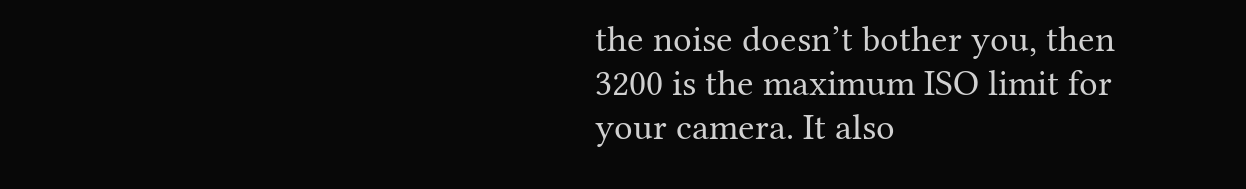the noise doesn’t bother you, then 3200 is the maximum ISO limit for your camera. It also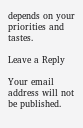depends on your priorities and tastes.

Leave a Reply

Your email address will not be published.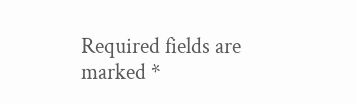Required fields are marked *